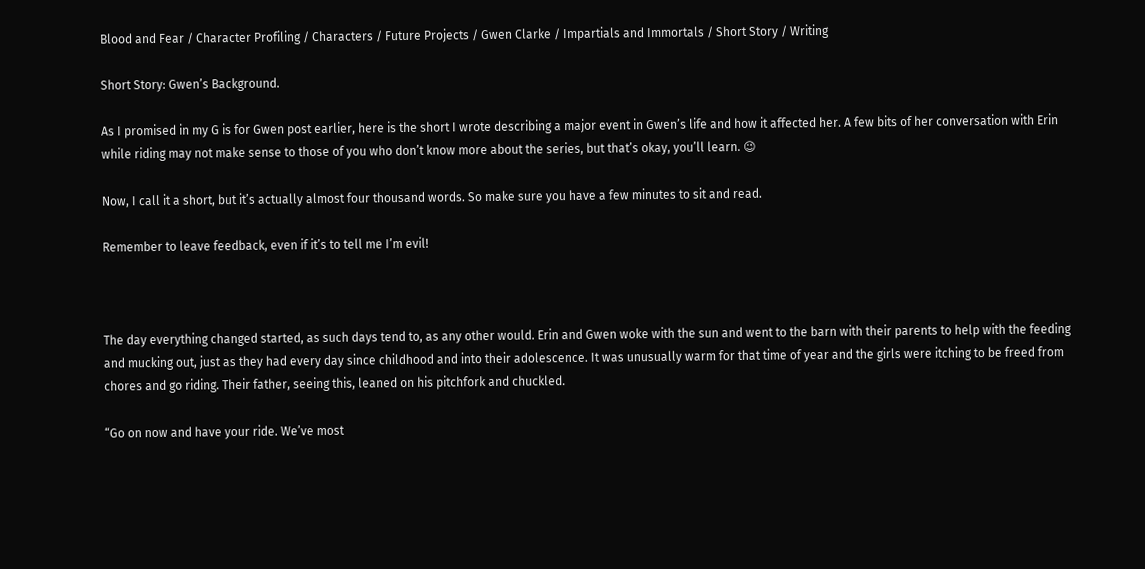Blood and Fear / Character Profiling / Characters / Future Projects / Gwen Clarke / Impartials and Immortals / Short Story / Writing

Short Story: Gwen’s Background.

As I promised in my G is for Gwen post earlier, here is the short I wrote describing a major event in Gwen’s life and how it affected her. A few bits of her conversation with Erin while riding may not make sense to those of you who don’t know more about the series, but that’s okay, you’ll learn. 😉

Now, I call it a short, but it’s actually almost four thousand words. So make sure you have a few minutes to sit and read.

Remember to leave feedback, even if it’s to tell me I’m evil!



The day everything changed started, as such days tend to, as any other would. Erin and Gwen woke with the sun and went to the barn with their parents to help with the feeding and mucking out, just as they had every day since childhood and into their adolescence. It was unusually warm for that time of year and the girls were itching to be freed from chores and go riding. Their father, seeing this, leaned on his pitchfork and chuckled.

“Go on now and have your ride. We’ve most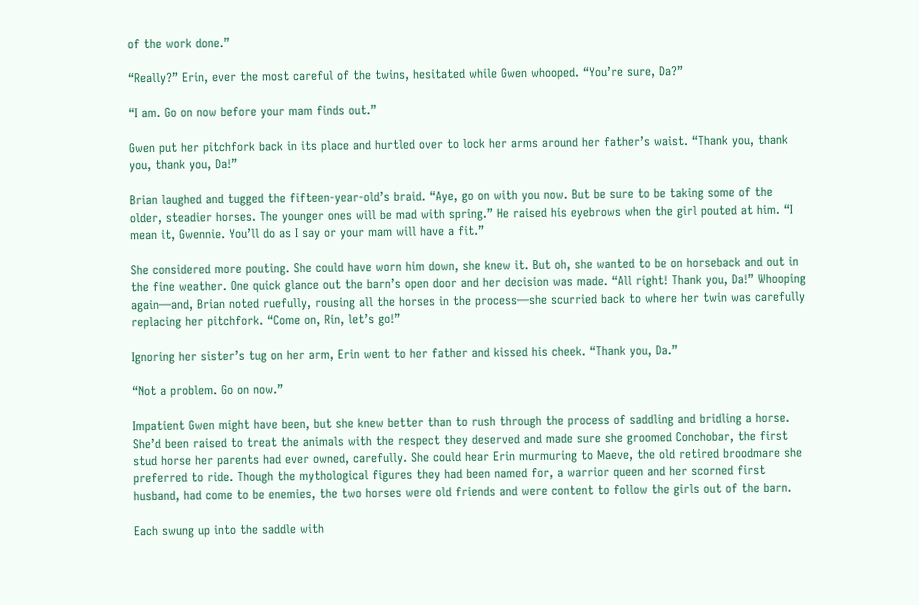of the work done.”

“Really?” Erin, ever the most careful of the twins, hesitated while Gwen whooped. “You’re sure, Da?”

“I am. Go on now before your mam finds out.”

Gwen put her pitchfork back in its place and hurtled over to lock her arms around her father’s waist. “Thank you, thank you, thank you, Da!”

Brian laughed and tugged the fifteen-year-old’s braid. “Aye, go on with you now. But be sure to be taking some of the older, steadier horses. The younger ones will be mad with spring.” He raised his eyebrows when the girl pouted at him. “I mean it, Gwennie. You’ll do as I say or your mam will have a fit.”

She considered more pouting. She could have worn him down, she knew it. But oh, she wanted to be on horseback and out in the fine weather. One quick glance out the barn’s open door and her decision was made. “All right! Thank you, Da!” Whooping again—and, Brian noted ruefully, rousing all the horses in the process—she scurried back to where her twin was carefully replacing her pitchfork. “Come on, Rin, let’s go!”

Ignoring her sister’s tug on her arm, Erin went to her father and kissed his cheek. “Thank you, Da.”

“Not a problem. Go on now.”

Impatient Gwen might have been, but she knew better than to rush through the process of saddling and bridling a horse. She’d been raised to treat the animals with the respect they deserved and made sure she groomed Conchobar, the first stud horse her parents had ever owned, carefully. She could hear Erin murmuring to Maeve, the old retired broodmare she preferred to ride. Though the mythological figures they had been named for, a warrior queen and her scorned first husband, had come to be enemies, the two horses were old friends and were content to follow the girls out of the barn.

Each swung up into the saddle with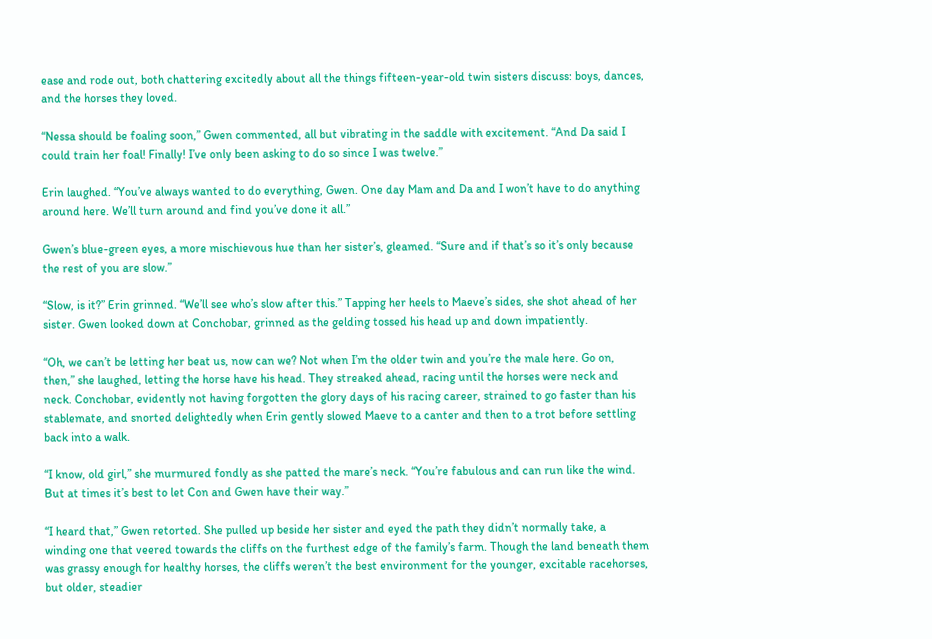ease and rode out, both chattering excitedly about all the things fifteen-year-old twin sisters discuss: boys, dances, and the horses they loved.

“Nessa should be foaling soon,” Gwen commented, all but vibrating in the saddle with excitement. “And Da said I could train her foal! Finally! I’ve only been asking to do so since I was twelve.”

Erin laughed. “You’ve always wanted to do everything, Gwen. One day Mam and Da and I won’t have to do anything around here. We’ll turn around and find you’ve done it all.”

Gwen’s blue-green eyes, a more mischievous hue than her sister’s, gleamed. “Sure and if that’s so it’s only because the rest of you are slow.”

“Slow, is it?” Erin grinned. “We’ll see who’s slow after this.” Tapping her heels to Maeve’s sides, she shot ahead of her sister. Gwen looked down at Conchobar, grinned as the gelding tossed his head up and down impatiently.

“Oh, we can’t be letting her beat us, now can we? Not when I’m the older twin and you’re the male here. Go on, then,” she laughed, letting the horse have his head. They streaked ahead, racing until the horses were neck and neck. Conchobar, evidently not having forgotten the glory days of his racing career, strained to go faster than his stablemate, and snorted delightedly when Erin gently slowed Maeve to a canter and then to a trot before settling back into a walk.

“I know, old girl,” she murmured fondly as she patted the mare’s neck. “You’re fabulous and can run like the wind. But at times it’s best to let Con and Gwen have their way.”

“I heard that,” Gwen retorted. She pulled up beside her sister and eyed the path they didn’t normally take, a winding one that veered towards the cliffs on the furthest edge of the family’s farm. Though the land beneath them was grassy enough for healthy horses, the cliffs weren’t the best environment for the younger, excitable racehorses, but older, steadier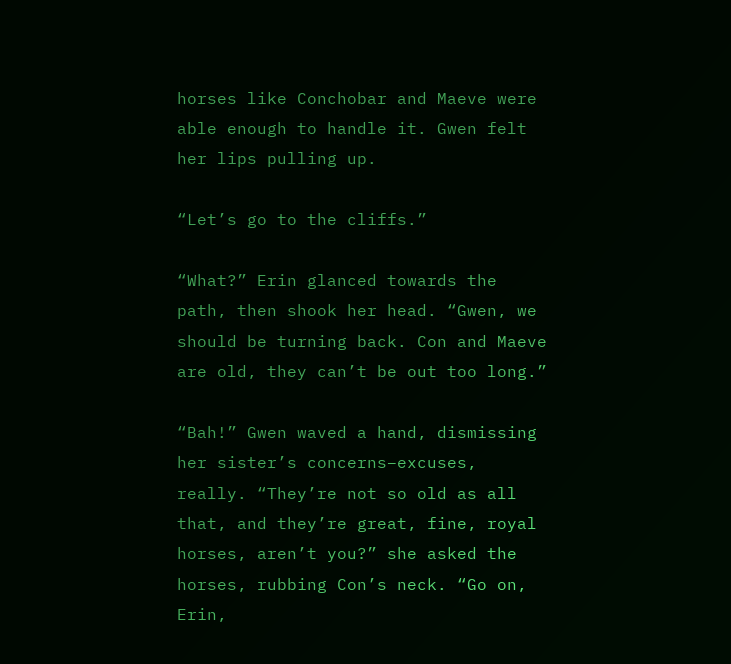horses like Conchobar and Maeve were able enough to handle it. Gwen felt her lips pulling up.

“Let’s go to the cliffs.”

“What?” Erin glanced towards the path, then shook her head. “Gwen, we should be turning back. Con and Maeve are old, they can’t be out too long.”

“Bah!” Gwen waved a hand, dismissing her sister’s concerns–excuses, really. “They’re not so old as all that, and they’re great, fine, royal horses, aren’t you?” she asked the horses, rubbing Con’s neck. “Go on, Erin,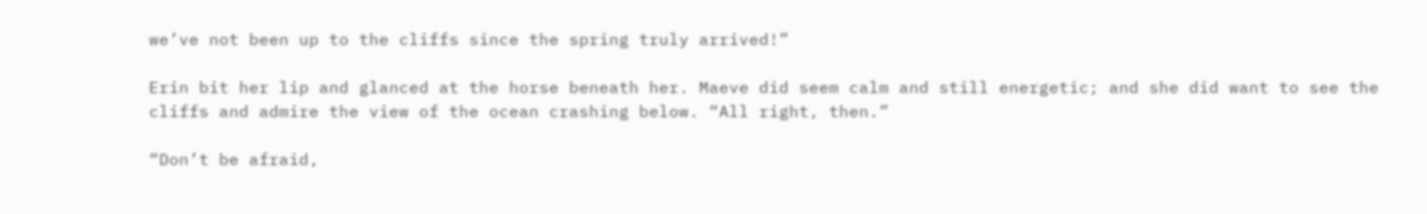we’ve not been up to the cliffs since the spring truly arrived!”

Erin bit her lip and glanced at the horse beneath her. Maeve did seem calm and still energetic; and she did want to see the cliffs and admire the view of the ocean crashing below. “All right, then.”

“Don’t be afraid,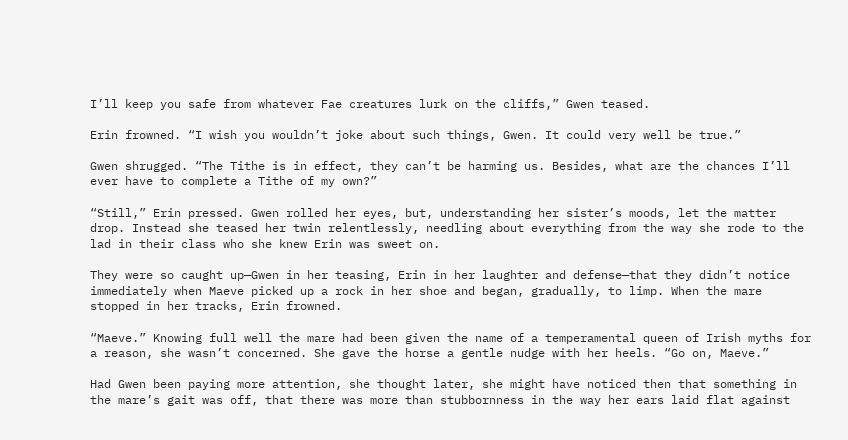I’ll keep you safe from whatever Fae creatures lurk on the cliffs,” Gwen teased.

Erin frowned. “I wish you wouldn’t joke about such things, Gwen. It could very well be true.”

Gwen shrugged. “The Tithe is in effect, they can’t be harming us. Besides, what are the chances I’ll ever have to complete a Tithe of my own?”

“Still,” Erin pressed. Gwen rolled her eyes, but, understanding her sister’s moods, let the matter drop. Instead she teased her twin relentlessly, needling about everything from the way she rode to the lad in their class who she knew Erin was sweet on.

They were so caught up—Gwen in her teasing, Erin in her laughter and defense—that they didn’t notice immediately when Maeve picked up a rock in her shoe and began, gradually, to limp. When the mare stopped in her tracks, Erin frowned.

“Maeve.” Knowing full well the mare had been given the name of a temperamental queen of Irish myths for a reason, she wasn’t concerned. She gave the horse a gentle nudge with her heels. “Go on, Maeve.”

Had Gwen been paying more attention, she thought later, she might have noticed then that something in the mare’s gait was off, that there was more than stubbornness in the way her ears laid flat against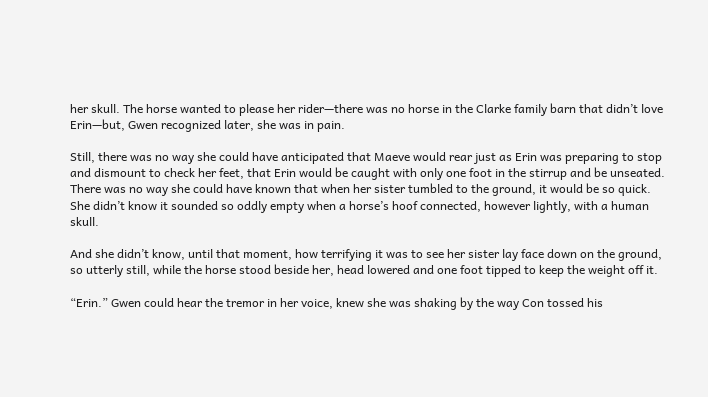her skull. The horse wanted to please her rider—there was no horse in the Clarke family barn that didn’t love Erin—but, Gwen recognized later, she was in pain.

Still, there was no way she could have anticipated that Maeve would rear just as Erin was preparing to stop and dismount to check her feet, that Erin would be caught with only one foot in the stirrup and be unseated. There was no way she could have known that when her sister tumbled to the ground, it would be so quick. She didn’t know it sounded so oddly empty when a horse’s hoof connected, however lightly, with a human skull.

And she didn’t know, until that moment, how terrifying it was to see her sister lay face down on the ground, so utterly still, while the horse stood beside her, head lowered and one foot tipped to keep the weight off it.

“Erin.” Gwen could hear the tremor in her voice, knew she was shaking by the way Con tossed his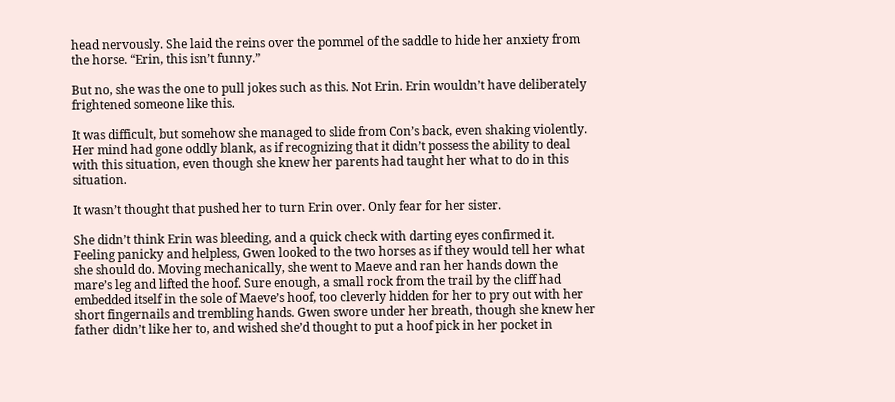head nervously. She laid the reins over the pommel of the saddle to hide her anxiety from the horse. “Erin, this isn’t funny.”

But no, she was the one to pull jokes such as this. Not Erin. Erin wouldn’t have deliberately frightened someone like this.

It was difficult, but somehow she managed to slide from Con’s back, even shaking violently. Her mind had gone oddly blank, as if recognizing that it didn’t possess the ability to deal with this situation, even though she knew her parents had taught her what to do in this situation.

It wasn’t thought that pushed her to turn Erin over. Only fear for her sister.

She didn’t think Erin was bleeding, and a quick check with darting eyes confirmed it. Feeling panicky and helpless, Gwen looked to the two horses as if they would tell her what she should do. Moving mechanically, she went to Maeve and ran her hands down the mare’s leg and lifted the hoof. Sure enough, a small rock from the trail by the cliff had embedded itself in the sole of Maeve’s hoof, too cleverly hidden for her to pry out with her short fingernails and trembling hands. Gwen swore under her breath, though she knew her father didn’t like her to, and wished she’d thought to put a hoof pick in her pocket in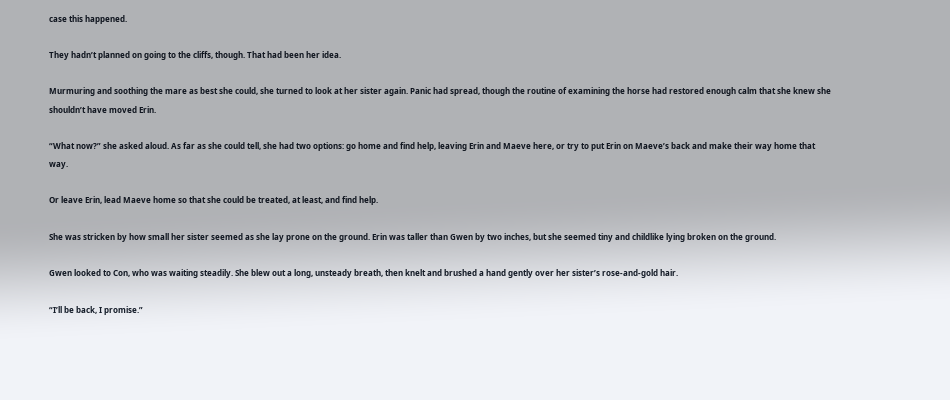case this happened.

They hadn’t planned on going to the cliffs, though. That had been her idea.

Murmuring and soothing the mare as best she could, she turned to look at her sister again. Panic had spread, though the routine of examining the horse had restored enough calm that she knew she shouldn’t have moved Erin.

“What now?” she asked aloud. As far as she could tell, she had two options: go home and find help, leaving Erin and Maeve here, or try to put Erin on Maeve’s back and make their way home that way.

Or leave Erin, lead Maeve home so that she could be treated, at least, and find help.

She was stricken by how small her sister seemed as she lay prone on the ground. Erin was taller than Gwen by two inches, but she seemed tiny and childlike lying broken on the ground.

Gwen looked to Con, who was waiting steadily. She blew out a long, unsteady breath, then knelt and brushed a hand gently over her sister’s rose-and-gold hair.

“I’ll be back, I promise.”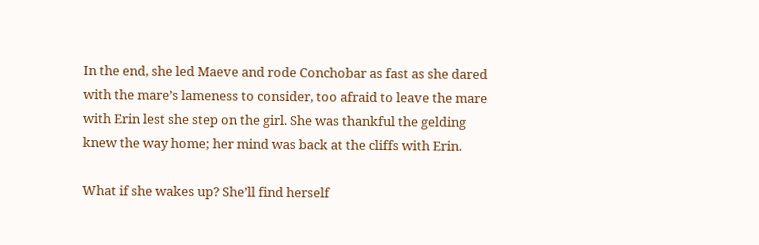In the end, she led Maeve and rode Conchobar as fast as she dared with the mare’s lameness to consider, too afraid to leave the mare with Erin lest she step on the girl. She was thankful the gelding knew the way home; her mind was back at the cliffs with Erin.

What if she wakes up? She’ll find herself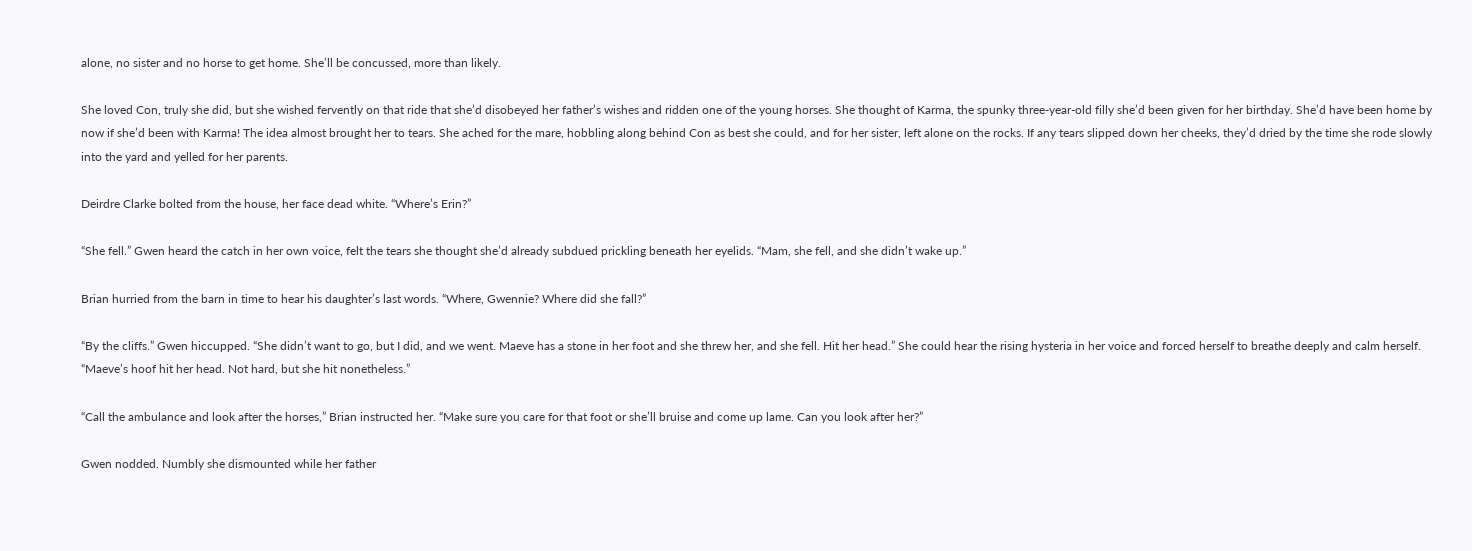alone, no sister and no horse to get home. She’ll be concussed, more than likely.

She loved Con, truly she did, but she wished fervently on that ride that she’d disobeyed her father’s wishes and ridden one of the young horses. She thought of Karma, the spunky three-year-old filly she’d been given for her birthday. She’d have been home by now if she’d been with Karma! The idea almost brought her to tears. She ached for the mare, hobbling along behind Con as best she could, and for her sister, left alone on the rocks. If any tears slipped down her cheeks, they’d dried by the time she rode slowly into the yard and yelled for her parents.

Deirdre Clarke bolted from the house, her face dead white. “Where’s Erin?”

“She fell.” Gwen heard the catch in her own voice, felt the tears she thought she’d already subdued prickling beneath her eyelids. “Mam, she fell, and she didn’t wake up.”

Brian hurried from the barn in time to hear his daughter’s last words. “Where, Gwennie? Where did she fall?”

“By the cliffs.” Gwen hiccupped. “She didn’t want to go, but I did, and we went. Maeve has a stone in her foot and she threw her, and she fell. Hit her head.” She could hear the rising hysteria in her voice and forced herself to breathe deeply and calm herself. “Maeve’s hoof hit her head. Not hard, but she hit nonetheless.”

“Call the ambulance and look after the horses,” Brian instructed her. “Make sure you care for that foot or she’ll bruise and come up lame. Can you look after her?”

Gwen nodded. Numbly she dismounted while her father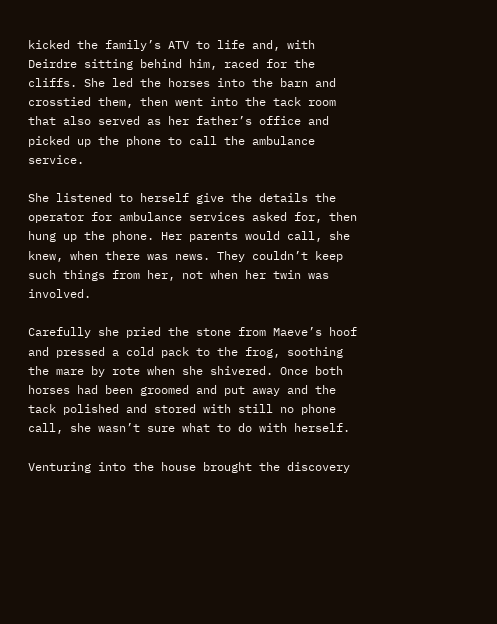kicked the family’s ATV to life and, with Deirdre sitting behind him, raced for the cliffs. She led the horses into the barn and crosstied them, then went into the tack room that also served as her father’s office and picked up the phone to call the ambulance service.

She listened to herself give the details the operator for ambulance services asked for, then hung up the phone. Her parents would call, she knew, when there was news. They couldn’t keep such things from her, not when her twin was involved.

Carefully she pried the stone from Maeve’s hoof and pressed a cold pack to the frog, soothing the mare by rote when she shivered. Once both horses had been groomed and put away and the tack polished and stored with still no phone call, she wasn’t sure what to do with herself.

Venturing into the house brought the discovery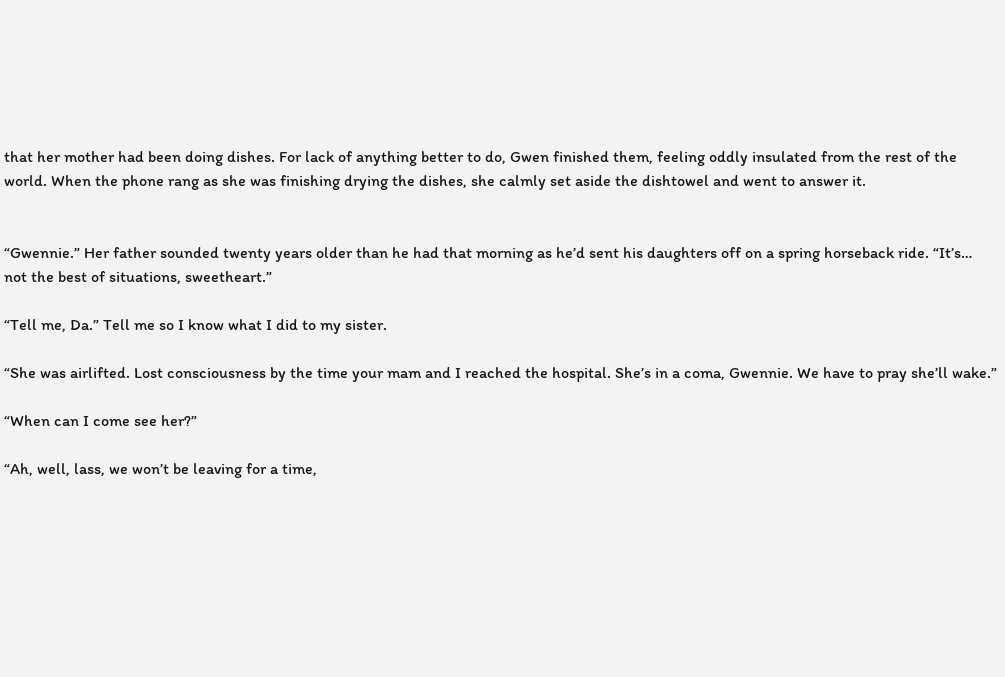that her mother had been doing dishes. For lack of anything better to do, Gwen finished them, feeling oddly insulated from the rest of the world. When the phone rang as she was finishing drying the dishes, she calmly set aside the dishtowel and went to answer it.


“Gwennie.” Her father sounded twenty years older than he had that morning as he’d sent his daughters off on a spring horseback ride. “It’s… not the best of situations, sweetheart.”

“Tell me, Da.” Tell me so I know what I did to my sister.

“She was airlifted. Lost consciousness by the time your mam and I reached the hospital. She’s in a coma, Gwennie. We have to pray she’ll wake.”

“When can I come see her?”

“Ah, well, lass, we won’t be leaving for a time,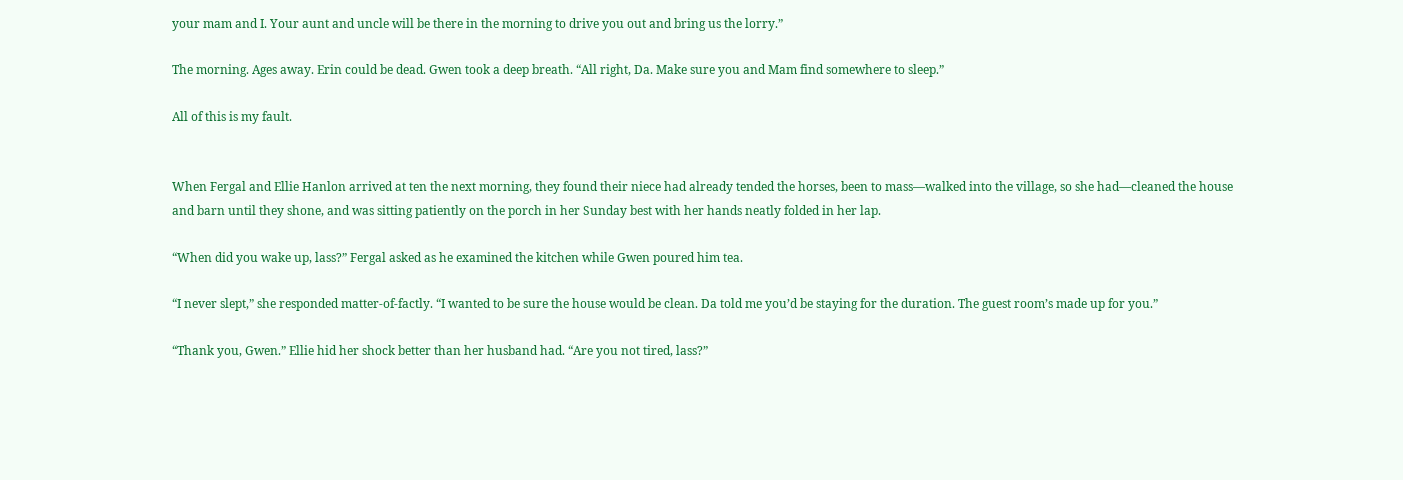your mam and I. Your aunt and uncle will be there in the morning to drive you out and bring us the lorry.”

The morning. Ages away. Erin could be dead. Gwen took a deep breath. “All right, Da. Make sure you and Mam find somewhere to sleep.”

All of this is my fault.


When Fergal and Ellie Hanlon arrived at ten the next morning, they found their niece had already tended the horses, been to mass—walked into the village, so she had—cleaned the house and barn until they shone, and was sitting patiently on the porch in her Sunday best with her hands neatly folded in her lap.

“When did you wake up, lass?” Fergal asked as he examined the kitchen while Gwen poured him tea.

“I never slept,” she responded matter-of-factly. “I wanted to be sure the house would be clean. Da told me you’d be staying for the duration. The guest room’s made up for you.”

“Thank you, Gwen.” Ellie hid her shock better than her husband had. “Are you not tired, lass?”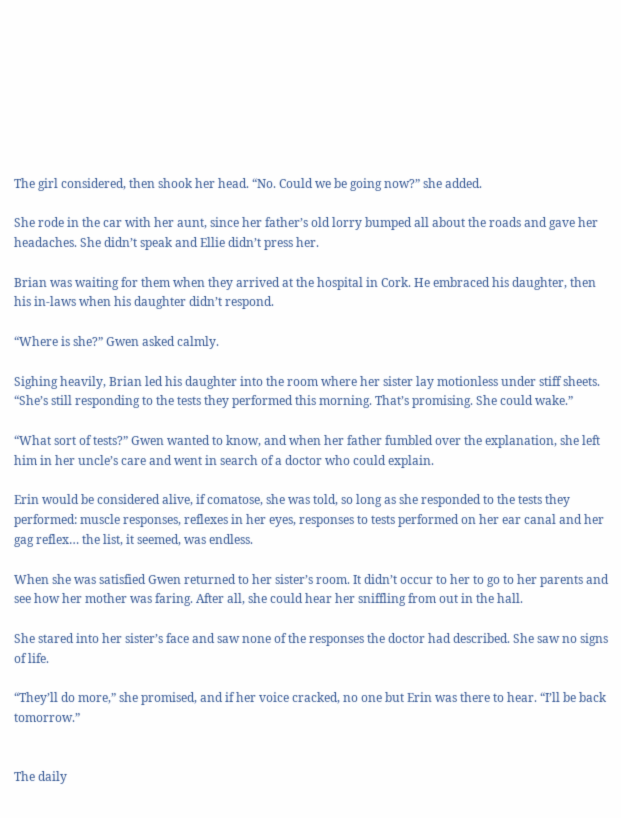The girl considered, then shook her head. “No. Could we be going now?” she added.

She rode in the car with her aunt, since her father’s old lorry bumped all about the roads and gave her headaches. She didn’t speak and Ellie didn’t press her.

Brian was waiting for them when they arrived at the hospital in Cork. He embraced his daughter, then his in-laws when his daughter didn’t respond.

“Where is she?” Gwen asked calmly.

Sighing heavily, Brian led his daughter into the room where her sister lay motionless under stiff sheets. “She’s still responding to the tests they performed this morning. That’s promising. She could wake.”

“What sort of tests?” Gwen wanted to know, and when her father fumbled over the explanation, she left him in her uncle’s care and went in search of a doctor who could explain.

Erin would be considered alive, if comatose, she was told, so long as she responded to the tests they performed: muscle responses, reflexes in her eyes, responses to tests performed on her ear canal and her gag reflex… the list, it seemed, was endless.

When she was satisfied Gwen returned to her sister’s room. It didn’t occur to her to go to her parents and see how her mother was faring. After all, she could hear her sniffling from out in the hall.

She stared into her sister’s face and saw none of the responses the doctor had described. She saw no signs of life.

“They’ll do more,” she promised, and if her voice cracked, no one but Erin was there to hear. “I’ll be back tomorrow.”


The daily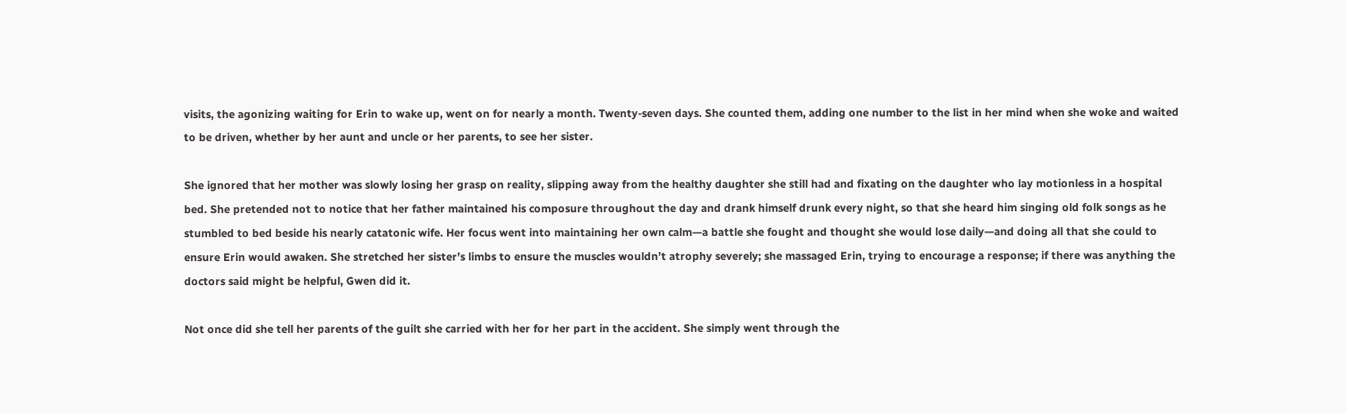visits, the agonizing waiting for Erin to wake up, went on for nearly a month. Twenty-seven days. She counted them, adding one number to the list in her mind when she woke and waited to be driven, whether by her aunt and uncle or her parents, to see her sister.

She ignored that her mother was slowly losing her grasp on reality, slipping away from the healthy daughter she still had and fixating on the daughter who lay motionless in a hospital bed. She pretended not to notice that her father maintained his composure throughout the day and drank himself drunk every night, so that she heard him singing old folk songs as he stumbled to bed beside his nearly catatonic wife. Her focus went into maintaining her own calm—a battle she fought and thought she would lose daily—and doing all that she could to ensure Erin would awaken. She stretched her sister’s limbs to ensure the muscles wouldn’t atrophy severely; she massaged Erin, trying to encourage a response; if there was anything the doctors said might be helpful, Gwen did it.

Not once did she tell her parents of the guilt she carried with her for her part in the accident. She simply went through the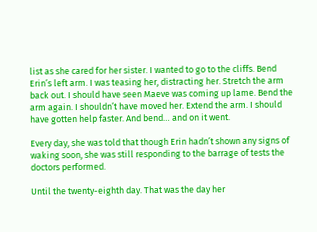list as she cared for her sister. I wanted to go to the cliffs. Bend Erin’s left arm. I was teasing her, distracting her. Stretch the arm back out. I should have seen Maeve was coming up lame. Bend the arm again. I shouldn’t have moved her. Extend the arm. I should have gotten help faster. And bend… and on it went.

Every day, she was told that though Erin hadn’t shown any signs of waking soon, she was still responding to the barrage of tests the doctors performed.

Until the twenty-eighth day. That was the day her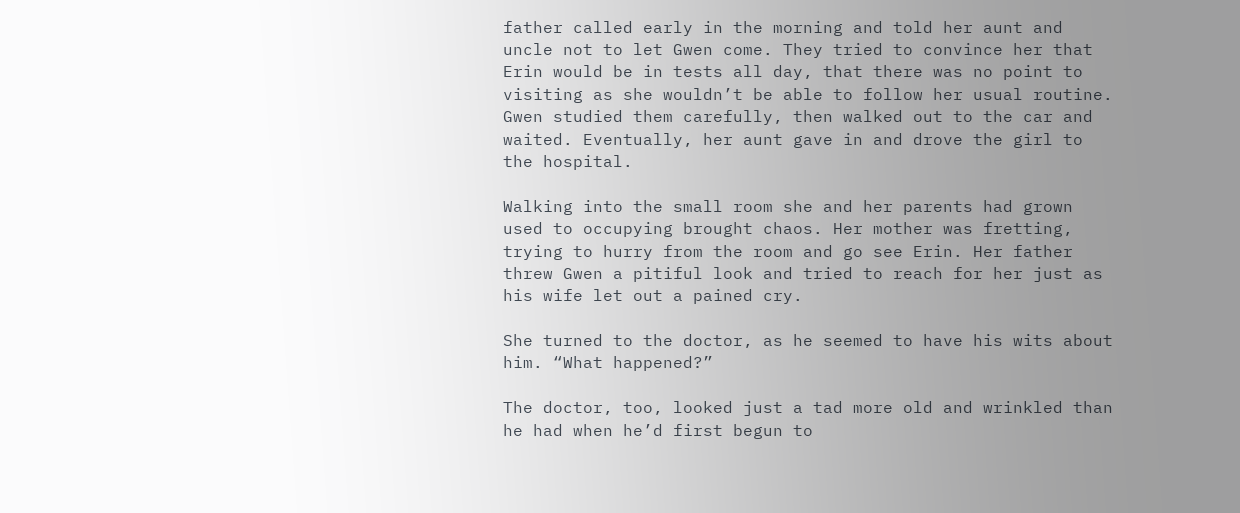father called early in the morning and told her aunt and uncle not to let Gwen come. They tried to convince her that Erin would be in tests all day, that there was no point to visiting as she wouldn’t be able to follow her usual routine. Gwen studied them carefully, then walked out to the car and waited. Eventually, her aunt gave in and drove the girl to the hospital.

Walking into the small room she and her parents had grown used to occupying brought chaos. Her mother was fretting, trying to hurry from the room and go see Erin. Her father threw Gwen a pitiful look and tried to reach for her just as his wife let out a pained cry.

She turned to the doctor, as he seemed to have his wits about him. “What happened?”

The doctor, too, looked just a tad more old and wrinkled than he had when he’d first begun to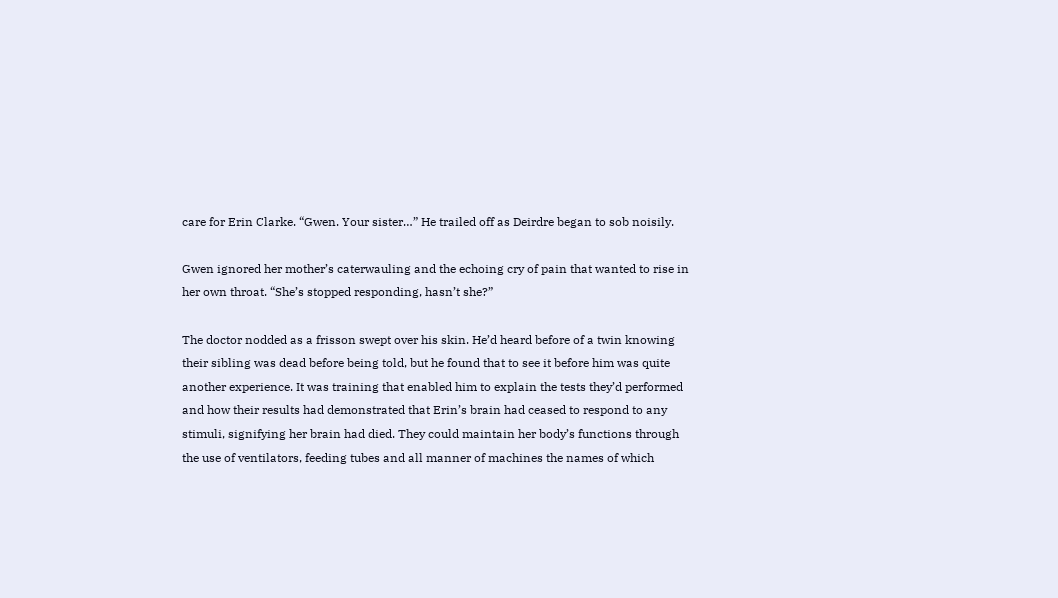care for Erin Clarke. “Gwen. Your sister…” He trailed off as Deirdre began to sob noisily.

Gwen ignored her mother’s caterwauling and the echoing cry of pain that wanted to rise in her own throat. “She’s stopped responding, hasn’t she?”

The doctor nodded as a frisson swept over his skin. He’d heard before of a twin knowing their sibling was dead before being told, but he found that to see it before him was quite another experience. It was training that enabled him to explain the tests they’d performed and how their results had demonstrated that Erin’s brain had ceased to respond to any stimuli, signifying her brain had died. They could maintain her body’s functions through the use of ventilators, feeding tubes and all manner of machines the names of which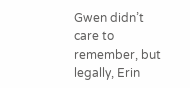Gwen didn’t care to remember, but legally, Erin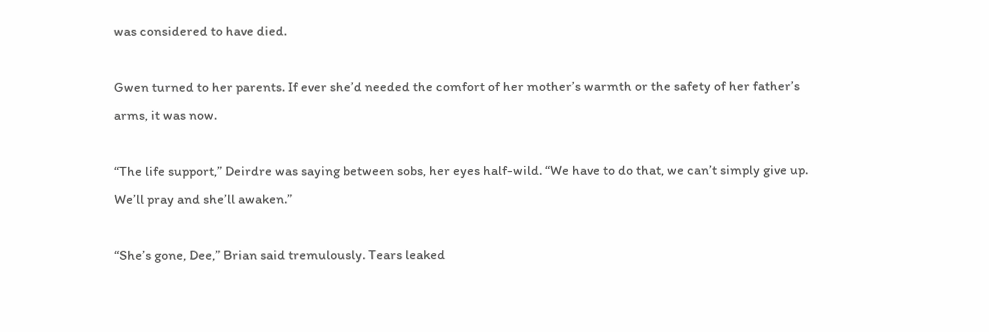was considered to have died.

Gwen turned to her parents. If ever she’d needed the comfort of her mother’s warmth or the safety of her father’s arms, it was now.

“The life support,” Deirdre was saying between sobs, her eyes half-wild. “We have to do that, we can’t simply give up. We’ll pray and she’ll awaken.”

“She’s gone, Dee,” Brian said tremulously. Tears leaked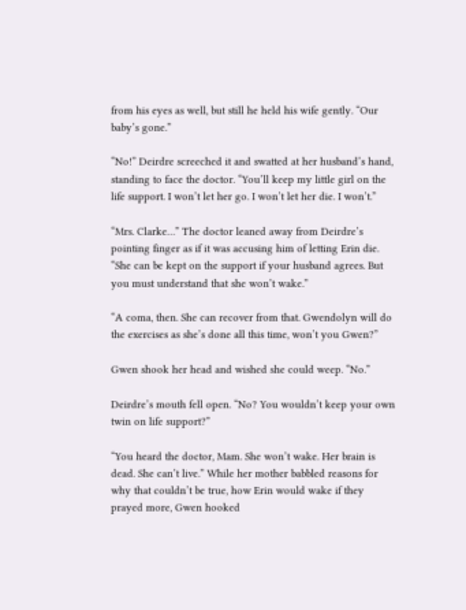from his eyes as well, but still he held his wife gently. “Our baby’s gone.”

“No!” Deirdre screeched it and swatted at her husband’s hand, standing to face the doctor. “You’ll keep my little girl on the life support. I won’t let her go. I won’t let her die. I won’t.”

“Mrs. Clarke…” The doctor leaned away from Deirdre’s pointing finger as if it was accusing him of letting Erin die. “She can be kept on the support if your husband agrees. But you must understand that she won’t wake.”

“A coma, then. She can recover from that. Gwendolyn will do the exercises as she’s done all this time, won’t you Gwen?”

Gwen shook her head and wished she could weep. “No.”

Deirdre’s mouth fell open. “No? You wouldn’t keep your own twin on life support?”

“You heard the doctor, Mam. She won’t wake. Her brain is dead. She can’t live.” While her mother babbled reasons for why that couldn’t be true, how Erin would wake if they prayed more, Gwen hooked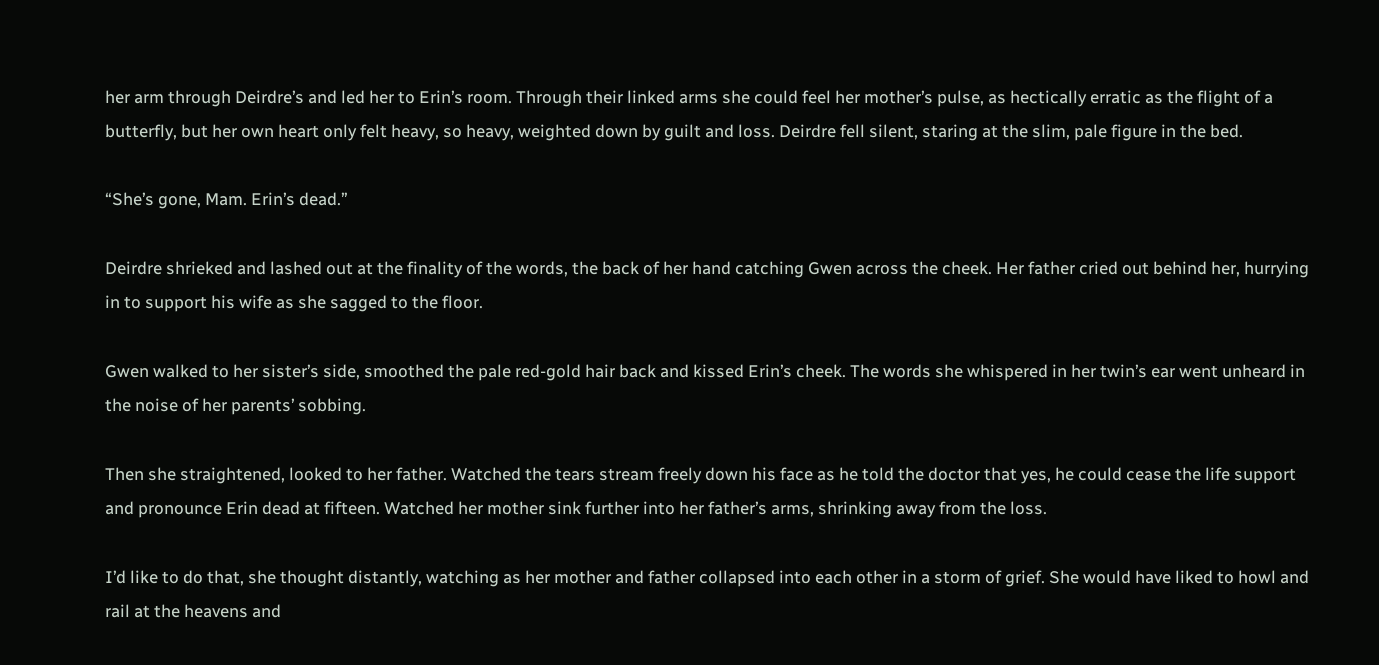her arm through Deirdre’s and led her to Erin’s room. Through their linked arms she could feel her mother’s pulse, as hectically erratic as the flight of a butterfly, but her own heart only felt heavy, so heavy, weighted down by guilt and loss. Deirdre fell silent, staring at the slim, pale figure in the bed.

“She’s gone, Mam. Erin’s dead.”

Deirdre shrieked and lashed out at the finality of the words, the back of her hand catching Gwen across the cheek. Her father cried out behind her, hurrying in to support his wife as she sagged to the floor.

Gwen walked to her sister’s side, smoothed the pale red-gold hair back and kissed Erin’s cheek. The words she whispered in her twin’s ear went unheard in the noise of her parents’ sobbing.

Then she straightened, looked to her father. Watched the tears stream freely down his face as he told the doctor that yes, he could cease the life support and pronounce Erin dead at fifteen. Watched her mother sink further into her father’s arms, shrinking away from the loss.

I’d like to do that, she thought distantly, watching as her mother and father collapsed into each other in a storm of grief. She would have liked to howl and rail at the heavens and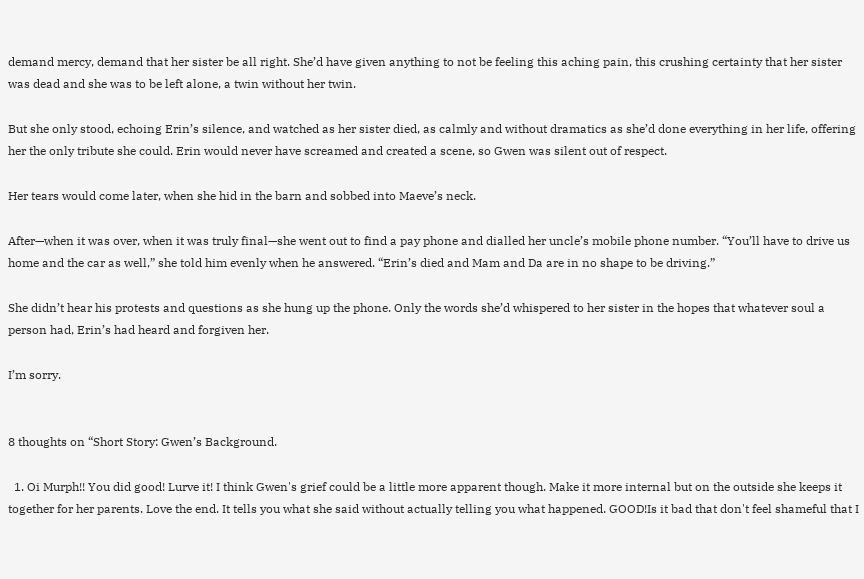demand mercy, demand that her sister be all right. She’d have given anything to not be feeling this aching pain, this crushing certainty that her sister was dead and she was to be left alone, a twin without her twin.

But she only stood, echoing Erin’s silence, and watched as her sister died, as calmly and without dramatics as she’d done everything in her life, offering her the only tribute she could. Erin would never have screamed and created a scene, so Gwen was silent out of respect.

Her tears would come later, when she hid in the barn and sobbed into Maeve’s neck.

After—when it was over, when it was truly final—she went out to find a pay phone and dialled her uncle’s mobile phone number. “You’ll have to drive us home and the car as well,” she told him evenly when he answered. “Erin’s died and Mam and Da are in no shape to be driving.”

She didn’t hear his protests and questions as she hung up the phone. Only the words she’d whispered to her sister in the hopes that whatever soul a person had, Erin’s had heard and forgiven her.

I’m sorry.


8 thoughts on “Short Story: Gwen’s Background.

  1. Oi Murph!! You did good! Lurve it! I think Gwen's grief could be a little more apparent though. Make it more internal but on the outside she keeps it together for her parents. Love the end. It tells you what she said without actually telling you what happened. GOOD!Is it bad that don't feel shameful that I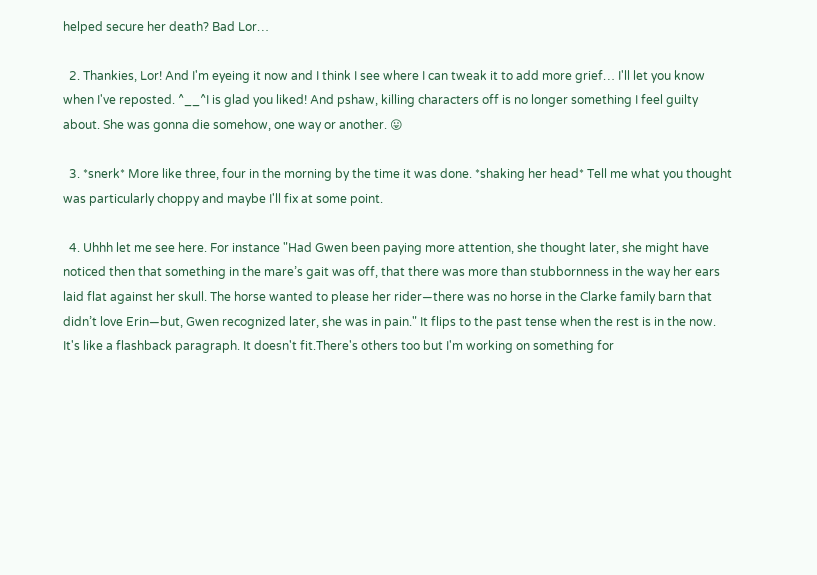helped secure her death? Bad Lor…

  2. Thankies, Lor! And I'm eyeing it now and I think I see where I can tweak it to add more grief… I'll let you know when I've reposted. ^__^I is glad you liked! And pshaw, killing characters off is no longer something I feel guilty about. She was gonna die somehow, one way or another. 😛

  3. *snerk* More like three, four in the morning by the time it was done. *shaking her head* Tell me what you thought was particularly choppy and maybe I'll fix at some point.

  4. Uhhh let me see here. For instance "Had Gwen been paying more attention, she thought later, she might have noticed then that something in the mare’s gait was off, that there was more than stubbornness in the way her ears laid flat against her skull. The horse wanted to please her rider—there was no horse in the Clarke family barn that didn’t love Erin—but, Gwen recognized later, she was in pain." It flips to the past tense when the rest is in the now. It's like a flashback paragraph. It doesn't fit.There's others too but I'm working on something for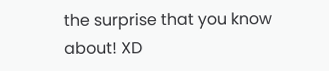the surprise that you know about! XD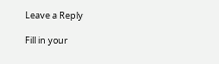Leave a Reply

Fill in your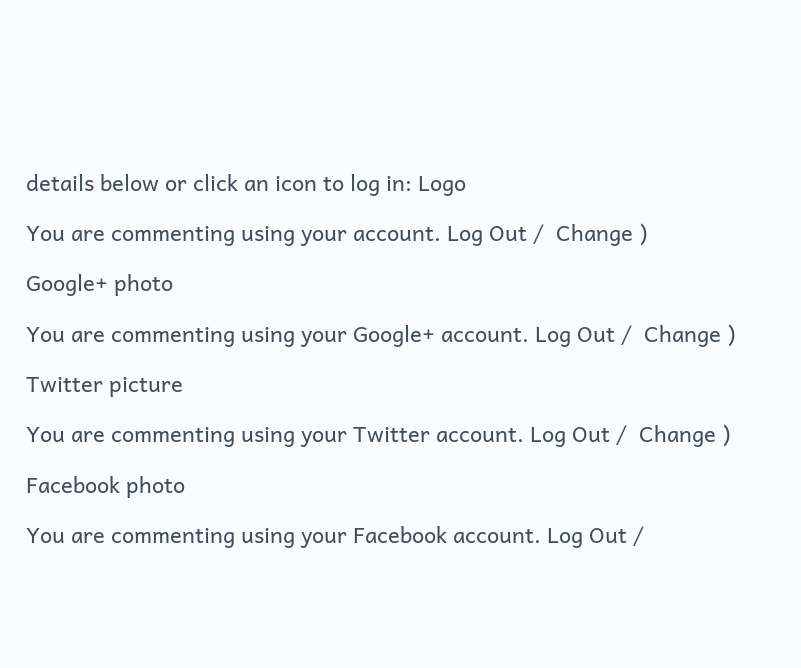details below or click an icon to log in: Logo

You are commenting using your account. Log Out /  Change )

Google+ photo

You are commenting using your Google+ account. Log Out /  Change )

Twitter picture

You are commenting using your Twitter account. Log Out /  Change )

Facebook photo

You are commenting using your Facebook account. Log Out /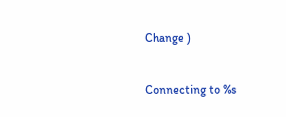Change )


Connecting to %s